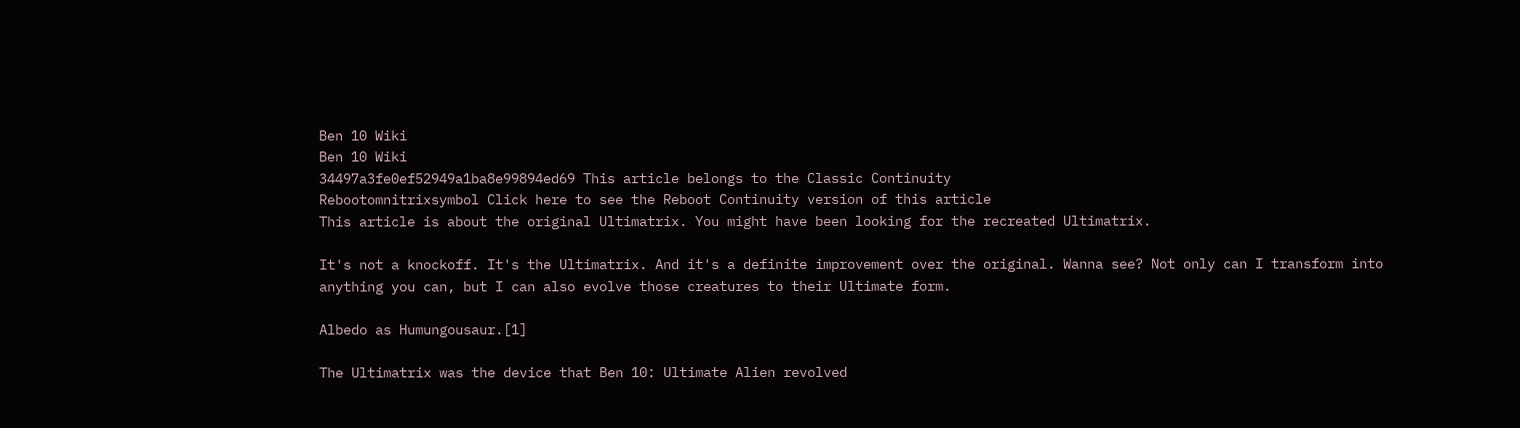Ben 10 Wiki
Ben 10 Wiki
34497a3fe0ef52949a1ba8e99894ed69 This article belongs to the Classic Continuity
Rebootomnitrixsymbol Click here to see the Reboot Continuity version of this article
This article is about the original Ultimatrix. You might have been looking for the recreated Ultimatrix.

It's not a knockoff. It's the Ultimatrix. And it's a definite improvement over the original. Wanna see? Not only can I transform into anything you can, but I can also evolve those creatures to their Ultimate form.

Albedo as Humungousaur.[1]

The Ultimatrix was the device that Ben 10: Ultimate Alien revolved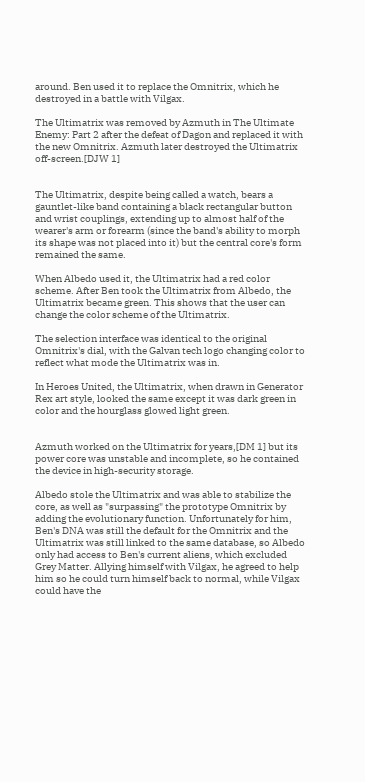around. Ben used it to replace the Omnitrix, which he destroyed in a battle with Vilgax.

The Ultimatrix was removed by Azmuth in The Ultimate Enemy: Part 2 after the defeat of Dagon and replaced it with the new Omnitrix. Azmuth later destroyed the Ultimatrix off-screen.[DJW 1]


The Ultimatrix, despite being called a watch, bears a gauntlet-like band containing a black rectangular button and wrist couplings, extending up to almost half of the wearer's arm or forearm (since the band's ability to morph its shape was not placed into it) but the central core's form remained the same.

When Albedo used it, the Ultimatrix had a red color scheme. After Ben took the Ultimatrix from Albedo, the Ultimatrix became green. This shows that the user can change the color scheme of the Ultimatrix.

The selection interface was identical to the original Omnitrix's dial, with the Galvan tech logo changing color to reflect what mode the Ultimatrix was in.

In Heroes United, the Ultimatrix, when drawn in Generator Rex art style, looked the same except it was dark green in color and the hourglass glowed light green.


Azmuth worked on the Ultimatrix for years,[DM 1] but its power core was unstable and incomplete, so he contained the device in high-security storage.

Albedo stole the Ultimatrix and was able to stabilize the core, as well as "surpassing" the prototype Omnitrix by adding the evolutionary function. Unfortunately for him, Ben's DNA was still the default for the Omnitrix and the Ultimatrix was still linked to the same database, so Albedo only had access to Ben's current aliens, which excluded Grey Matter. Allying himself with Vilgax, he agreed to help him so he could turn himself back to normal, while Vilgax could have the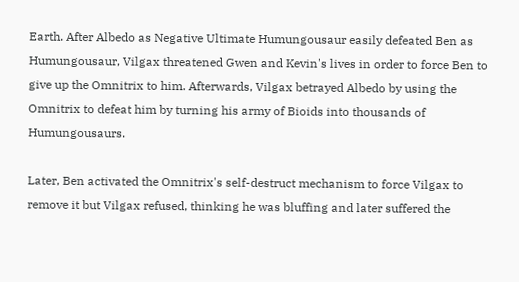Earth. After Albedo as Negative Ultimate Humungousaur easily defeated Ben as Humungousaur, Vilgax threatened Gwen and Kevin's lives in order to force Ben to give up the Omnitrix to him. Afterwards, Vilgax betrayed Albedo by using the Omnitrix to defeat him by turning his army of Bioids into thousands of Humungousaurs.

Later, Ben activated the Omnitrix's self-destruct mechanism to force Vilgax to remove it but Vilgax refused, thinking he was bluffing and later suffered the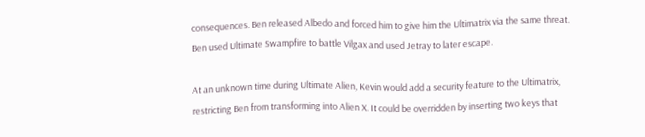consequences. Ben released Albedo and forced him to give him the Ultimatrix via the same threat. Ben used Ultimate Swampfire to battle Vilgax and used Jetray to later escape.

At an unknown time during Ultimate Alien, Kevin would add a security feature to the Ultimatrix, restricting Ben from transforming into Alien X. It could be overridden by inserting two keys that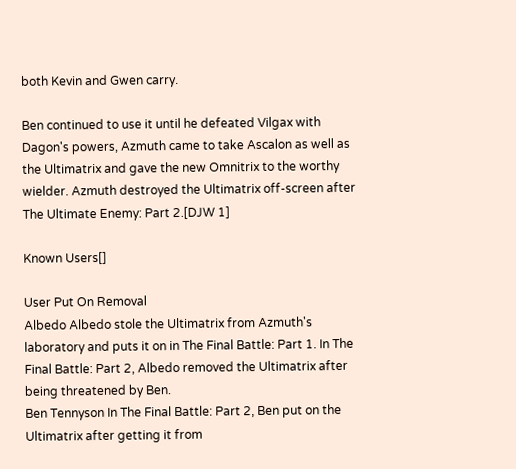both Kevin and Gwen carry.

Ben continued to use it until he defeated Vilgax with Dagon's powers, Azmuth came to take Ascalon as well as the Ultimatrix and gave the new Omnitrix to the worthy wielder. Azmuth destroyed the Ultimatrix off-screen after The Ultimate Enemy: Part 2.[DJW 1]

Known Users[]

User Put On Removal
Albedo Albedo stole the Ultimatrix from Azmuth's laboratory and puts it on in The Final Battle: Part 1. In The Final Battle: Part 2, Albedo removed the Ultimatrix after being threatened by Ben.
Ben Tennyson In The Final Battle: Part 2, Ben put on the Ultimatrix after getting it from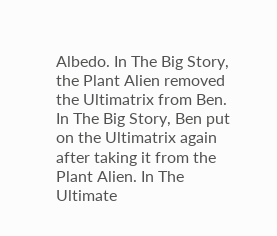Albedo. In The Big Story, the Plant Alien removed the Ultimatrix from Ben.
In The Big Story, Ben put on the Ultimatrix again after taking it from the Plant Alien. In The Ultimate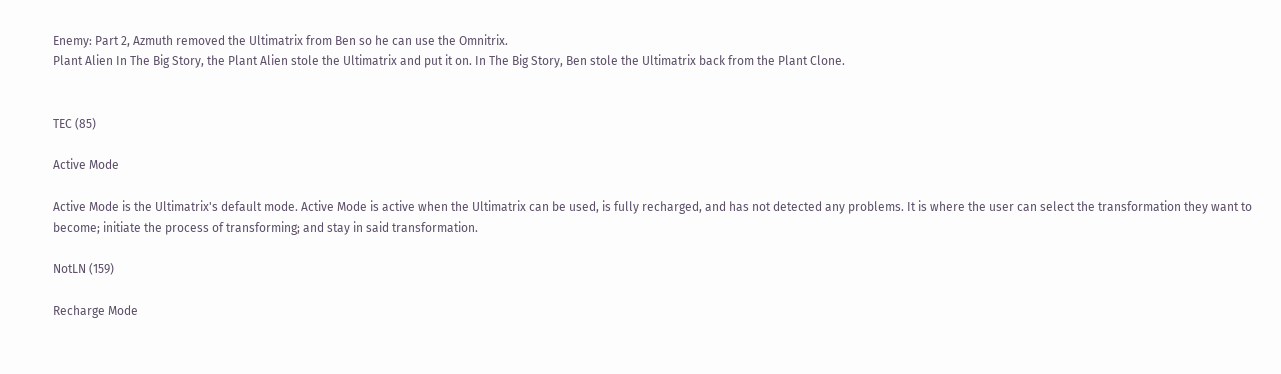Enemy: Part 2, Azmuth removed the Ultimatrix from Ben so he can use the Omnitrix.
Plant Alien In The Big Story, the Plant Alien stole the Ultimatrix and put it on. In The Big Story, Ben stole the Ultimatrix back from the Plant Clone.


TEC (85)

Active Mode

Active Mode is the Ultimatrix's default mode. Active Mode is active when the Ultimatrix can be used, is fully recharged, and has not detected any problems. It is where the user can select the transformation they want to become; initiate the process of transforming; and stay in said transformation.

NotLN (159)

Recharge Mode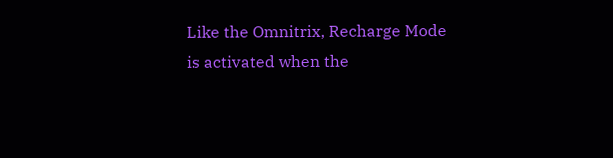Like the Omnitrix, Recharge Mode is activated when the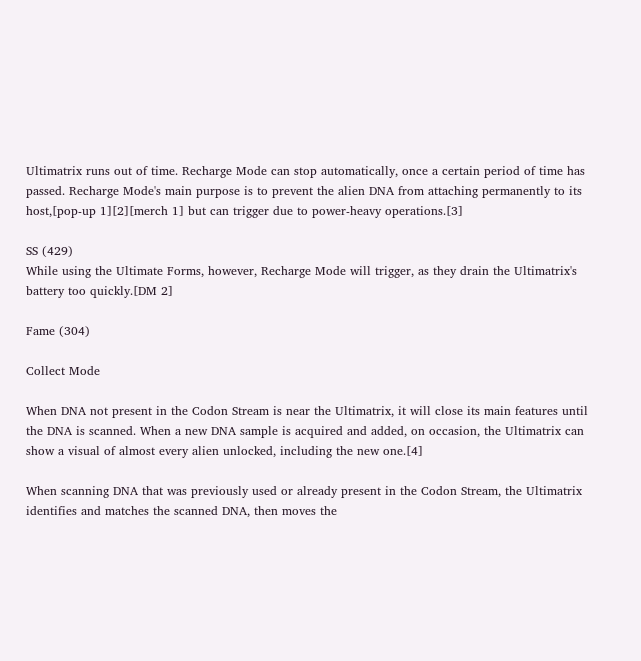Ultimatrix runs out of time. Recharge Mode can stop automatically, once a certain period of time has passed. Recharge Mode's main purpose is to prevent the alien DNA from attaching permanently to its host,[pop-up 1][2][merch 1] but can trigger due to power-heavy operations.[3]

SS (429)
While using the Ultimate Forms, however, Recharge Mode will trigger, as they drain the Ultimatrix's battery too quickly.[DM 2]

Fame (304)

Collect Mode

When DNA not present in the Codon Stream is near the Ultimatrix, it will close its main features until the DNA is scanned. When a new DNA sample is acquired and added, on occasion, the Ultimatrix can show a visual of almost every alien unlocked, including the new one.[4]

When scanning DNA that was previously used or already present in the Codon Stream, the Ultimatrix identifies and matches the scanned DNA, then moves the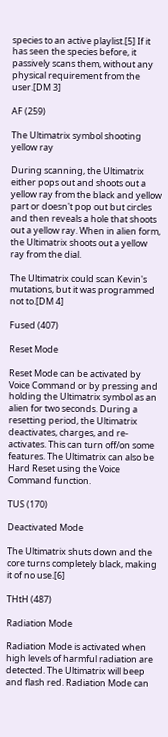species to an active playlist.[5] If it has seen the species before, it passively scans them, without any physical requirement from the user.[DM 3]

AF (259)

The Ultimatrix symbol shooting yellow ray

During scanning, the Ultimatrix either pops out and shoots out a yellow ray from the black and yellow part or doesn't pop out but circles and then reveals a hole that shoots out a yellow ray. When in alien form, the Ultimatrix shoots out a yellow ray from the dial.

The Ultimatrix could scan Kevin's mutations, but it was programmed not to.[DM 4]

Fused (407)

Reset Mode

Reset Mode can be activated by Voice Command or by pressing and holding the Ultimatrix symbol as an alien for two seconds. During a resetting period, the Ultimatrix deactivates, charges, and re-activates. This can turn off/on some features. The Ultimatrix can also be Hard Reset using the Voice Command function.

TUS (170)

Deactivated Mode

The Ultimatrix shuts down and the core turns completely black, making it of no use.[6]

THtH (487)

Radiation Mode

Radiation Mode is activated when high levels of harmful radiation are detected. The Ultimatrix will beep and flash red. Radiation Mode can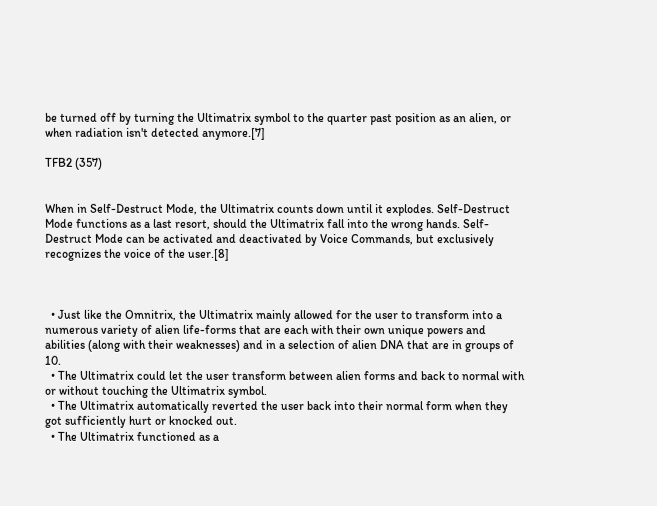be turned off by turning the Ultimatrix symbol to the quarter past position as an alien, or when radiation isn't detected anymore.[7]

TFB2 (357)


When in Self-Destruct Mode, the Ultimatrix counts down until it explodes. Self-Destruct Mode functions as a last resort, should the Ultimatrix fall into the wrong hands. Self-Destruct Mode can be activated and deactivated by Voice Commands, but exclusively recognizes the voice of the user.[8]



  • Just like the Omnitrix, the Ultimatrix mainly allowed for the user to transform into a numerous variety of alien life-forms that are each with their own unique powers and abilities (along with their weaknesses) and in a selection of alien DNA that are in groups of 10.
  • The Ultimatrix could let the user transform between alien forms and back to normal with or without touching the Ultimatrix symbol.
  • The Ultimatrix automatically reverted the user back into their normal form when they got sufficiently hurt or knocked out.
  • The Ultimatrix functioned as a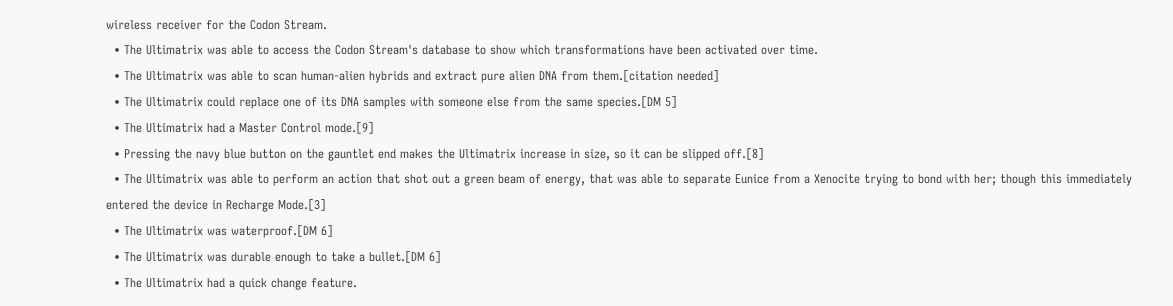wireless receiver for the Codon Stream.
  • The Ultimatrix was able to access the Codon Stream's database to show which transformations have been activated over time.
  • The Ultimatrix was able to scan human-alien hybrids and extract pure alien DNA from them.[citation needed]
  • The Ultimatrix could replace one of its DNA samples with someone else from the same species.[DM 5]
  • The Ultimatrix had a Master Control mode.[9]
  • Pressing the navy blue button on the gauntlet end makes the Ultimatrix increase in size, so it can be slipped off.[8]
  • The Ultimatrix was able to perform an action that shot out a green beam of energy, that was able to separate Eunice from a Xenocite trying to bond with her; though this immediately entered the device in Recharge Mode.[3]
  • The Ultimatrix was waterproof.[DM 6]
  • The Ultimatrix was durable enough to take a bullet.[DM 6]
  • The Ultimatrix had a quick change feature.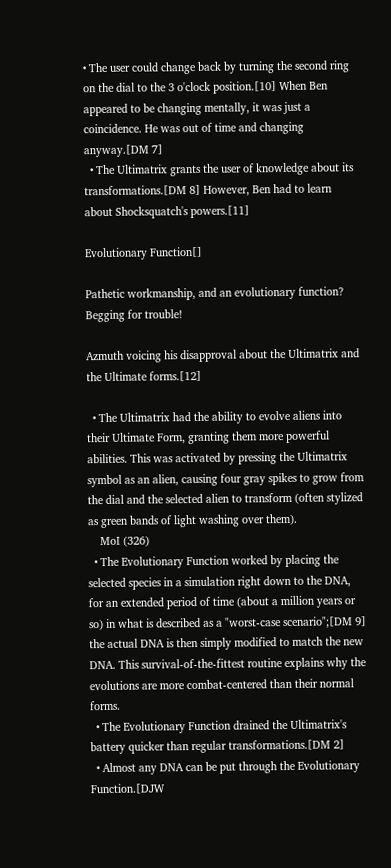• The user could change back by turning the second ring on the dial to the 3 o'clock position.[10] When Ben appeared to be changing mentally, it was just a coincidence. He was out of time and changing anyway.[DM 7]
  • The Ultimatrix grants the user of knowledge about its transformations.[DM 8] However, Ben had to learn about Shocksquatch's powers.[11]

Evolutionary Function[]

Pathetic workmanship, and an evolutionary function? Begging for trouble!

Azmuth voicing his disapproval about the Ultimatrix and the Ultimate forms.[12]

  • The Ultimatrix had the ability to evolve aliens into their Ultimate Form, granting them more powerful abilities. This was activated by pressing the Ultimatrix symbol as an alien, causing four gray spikes to grow from the dial and the selected alien to transform (often stylized as green bands of light washing over them).
    MoI (326)
  • The Evolutionary Function worked by placing the selected species in a simulation right down to the DNA, for an extended period of time (about a million years or so) in what is described as a "worst-case scenario";[DM 9] the actual DNA is then simply modified to match the new DNA. This survival-of-the-fittest routine explains why the evolutions are more combat-centered than their normal forms.
  • The Evolutionary Function drained the Ultimatrix's battery quicker than regular transformations.[DM 2]
  • Almost any DNA can be put through the Evolutionary Function.[DJW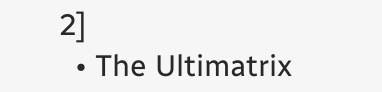2]
  • The Ultimatrix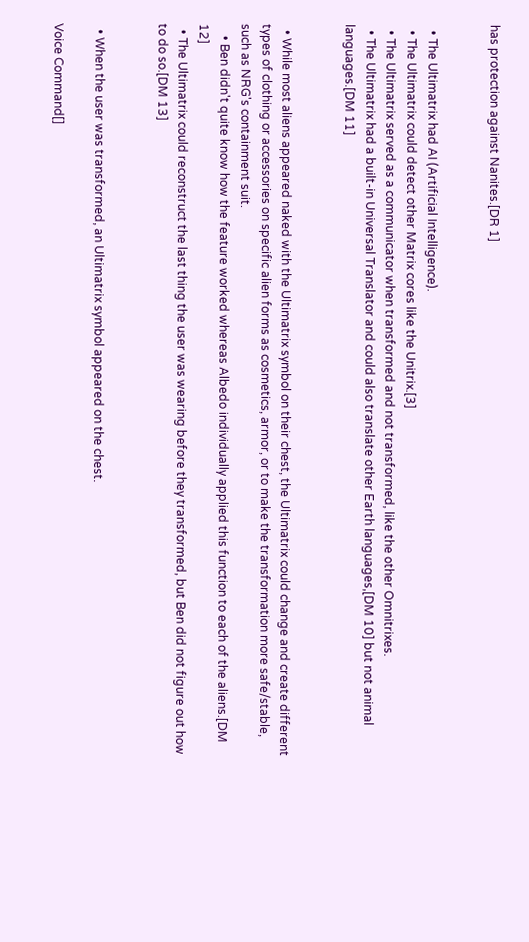has protection against Nanites.[DR 1]


  • The Ultimatrix had AI (Artificial Intelligence).
  • The Ultimatrix could detect other Matrix cores like the Unitrix.[3]
  • The Ultimatrix served as a communicator when transformed and not transformed, like the other Omnitrixes.
  • The Ultimatrix had a built-in Universal Translator and could also translate other Earth languages,[DM 10] but not animal languages.[DM 11]


  • While most aliens appeared naked with the Ultimatrix symbol on their chest, the Ultimatrix could change and create different types of clothing or accessories on specific alien forms as cosmetics, armor, or to make the transformation more safe/stable, such as NRG's containment suit.
    • Ben didn't quite know how the feature worked whereas Albedo individually applied this function to each of the aliens.[DM 12]
  • The Ultimatrix could reconstruct the last thing the user was wearing before they transformed, but Ben did not figure out how to do so.[DM 13]


  • When the user was transformed, an Ultimatrix symbol appeared on the chest.

Voice Command[]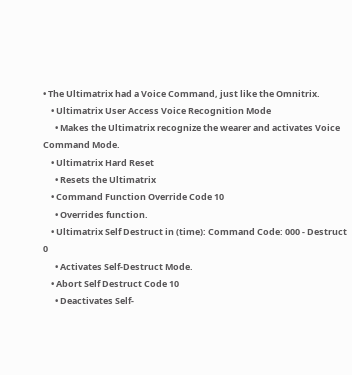• The Ultimatrix had a Voice Command, just like the Omnitrix.
    • Ultimatrix User Access Voice Recognition Mode
      • Makes the Ultimatrix recognize the wearer and activates Voice Command Mode.
    • Ultimatrix Hard Reset
      • Resets the Ultimatrix
    • Command Function Override Code 10
      • Overrides function.
    • Ultimatrix Self Destruct in (time): Command Code: 000 - Destruct 0
      • Activates Self-Destruct Mode.
    • Abort Self Destruct Code 10
      • Deactivates Self-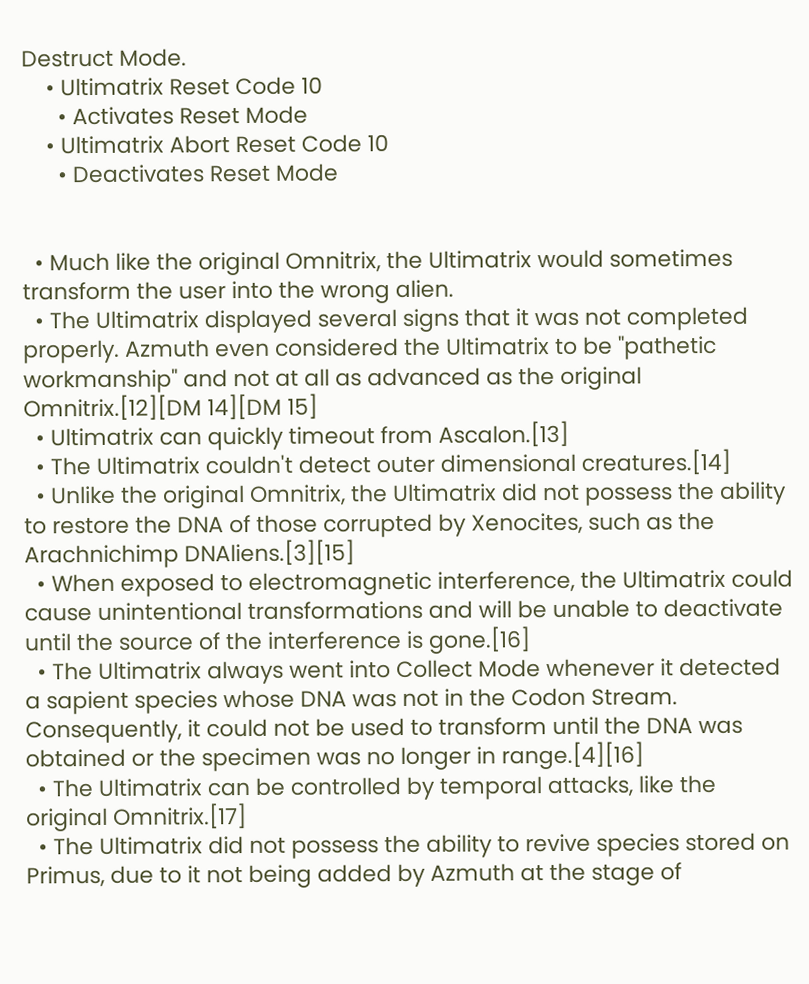Destruct Mode.
    • Ultimatrix Reset Code 10
      • Activates Reset Mode
    • Ultimatrix Abort Reset Code 10
      • Deactivates Reset Mode


  • Much like the original Omnitrix, the Ultimatrix would sometimes transform the user into the wrong alien.
  • The Ultimatrix displayed several signs that it was not completed properly. Azmuth even considered the Ultimatrix to be "pathetic workmanship" and not at all as advanced as the original Omnitrix.[12][DM 14][DM 15]
  • Ultimatrix can quickly timeout from Ascalon.[13]
  • The Ultimatrix couldn't detect outer dimensional creatures.[14]
  • Unlike the original Omnitrix, the Ultimatrix did not possess the ability to restore the DNA of those corrupted by Xenocites, such as the Arachnichimp DNAliens.[3][15]
  • When exposed to electromagnetic interference, the Ultimatrix could cause unintentional transformations and will be unable to deactivate until the source of the interference is gone.[16]
  • The Ultimatrix always went into Collect Mode whenever it detected a sapient species whose DNA was not in the Codon Stream. Consequently, it could not be used to transform until the DNA was obtained or the specimen was no longer in range.[4][16]
  • The Ultimatrix can be controlled by temporal attacks, like the original Omnitrix.[17]
  • The Ultimatrix did not possess the ability to revive species stored on Primus, due to it not being added by Azmuth at the stage of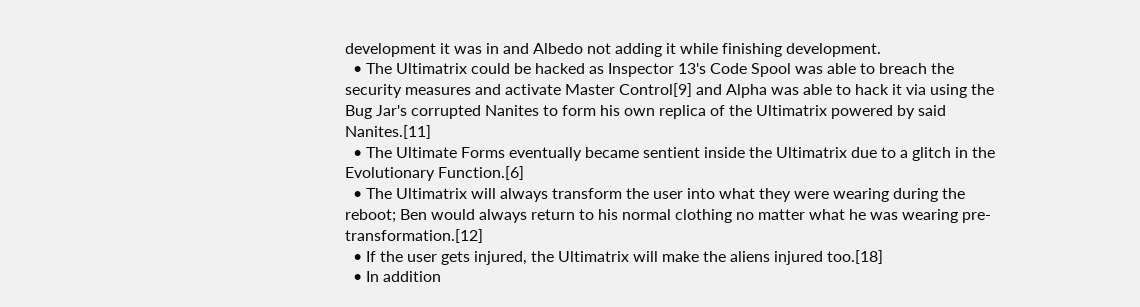development it was in and Albedo not adding it while finishing development.
  • The Ultimatrix could be hacked as Inspector 13's Code Spool was able to breach the security measures and activate Master Control[9] and Alpha was able to hack it via using the Bug Jar's corrupted Nanites to form his own replica of the Ultimatrix powered by said Nanites.[11]
  • The Ultimate Forms eventually became sentient inside the Ultimatrix due to a glitch in the Evolutionary Function.[6]
  • The Ultimatrix will always transform the user into what they were wearing during the reboot; Ben would always return to his normal clothing no matter what he was wearing pre-transformation.[12]
  • If the user gets injured, the Ultimatrix will make the aliens injured too.[18]
  • In addition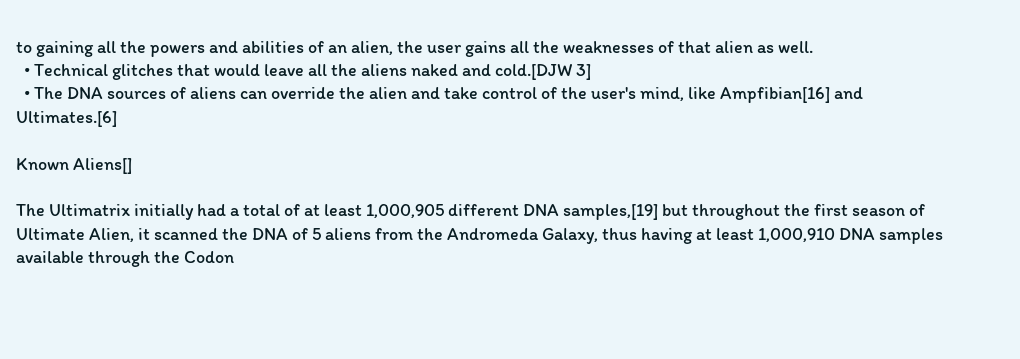to gaining all the powers and abilities of an alien, the user gains all the weaknesses of that alien as well.
  • Technical glitches that would leave all the aliens naked and cold.[DJW 3]
  • The DNA sources of aliens can override the alien and take control of the user's mind, like Ampfibian[16] and Ultimates.[6]

Known Aliens[]

The Ultimatrix initially had a total of at least 1,000,905 different DNA samples,[19] but throughout the first season of Ultimate Alien, it scanned the DNA of 5 aliens from the Andromeda Galaxy, thus having at least 1,000,910 DNA samples available through the Codon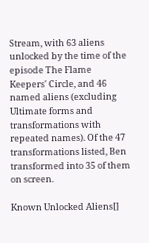Stream, with 63 aliens unlocked by the time of the episode The Flame Keepers' Circle, and 46 named aliens (excluding Ultimate forms and transformations with repeated names). Of the 47 transformations listed, Ben transformed into 35 of them on screen.

Known Unlocked Aliens[]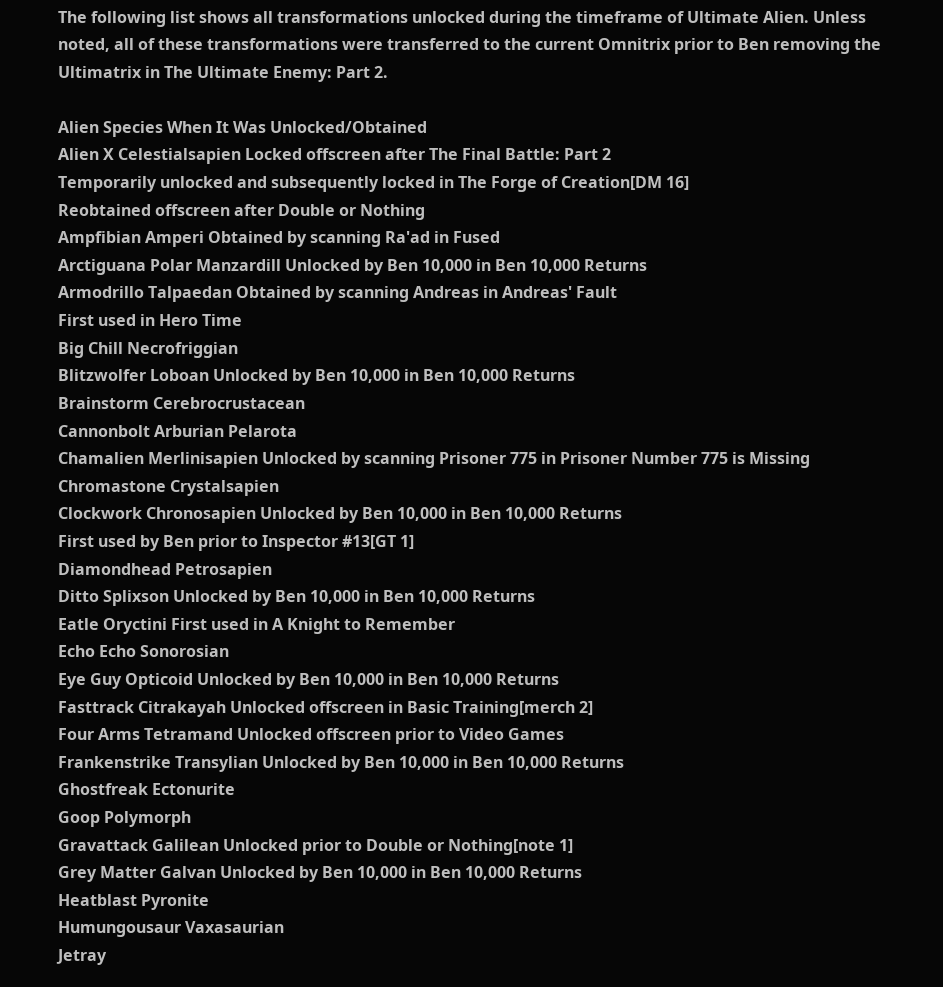The following list shows all transformations unlocked during the timeframe of Ultimate Alien. Unless noted, all of these transformations were transferred to the current Omnitrix prior to Ben removing the Ultimatrix in The Ultimate Enemy: Part 2.

Alien Species When It Was Unlocked/Obtained
Alien X Celestialsapien Locked offscreen after The Final Battle: Part 2
Temporarily unlocked and subsequently locked in The Forge of Creation[DM 16]
Reobtained offscreen after Double or Nothing
Ampfibian Amperi Obtained by scanning Ra'ad in Fused
Arctiguana Polar Manzardill Unlocked by Ben 10,000 in Ben 10,000 Returns
Armodrillo Talpaedan Obtained by scanning Andreas in Andreas' Fault
First used in Hero Time
Big Chill Necrofriggian
Blitzwolfer Loboan Unlocked by Ben 10,000 in Ben 10,000 Returns
Brainstorm Cerebrocrustacean
Cannonbolt Arburian Pelarota
Chamalien Merlinisapien Unlocked by scanning Prisoner 775 in Prisoner Number 775 is Missing
Chromastone Crystalsapien
Clockwork Chronosapien Unlocked by Ben 10,000 in Ben 10,000 Returns
First used by Ben prior to Inspector #13[GT 1]
Diamondhead Petrosapien
Ditto Splixson Unlocked by Ben 10,000 in Ben 10,000 Returns
Eatle Oryctini First used in A Knight to Remember
Echo Echo Sonorosian
Eye Guy Opticoid Unlocked by Ben 10,000 in Ben 10,000 Returns
Fasttrack Citrakayah Unlocked offscreen in Basic Training[merch 2]
Four Arms Tetramand Unlocked offscreen prior to Video Games
Frankenstrike Transylian Unlocked by Ben 10,000 in Ben 10,000 Returns
Ghostfreak Ectonurite
Goop Polymorph
Gravattack Galilean Unlocked prior to Double or Nothing[note 1]
Grey Matter Galvan Unlocked by Ben 10,000 in Ben 10,000 Returns
Heatblast Pyronite
Humungousaur Vaxasaurian
Jetray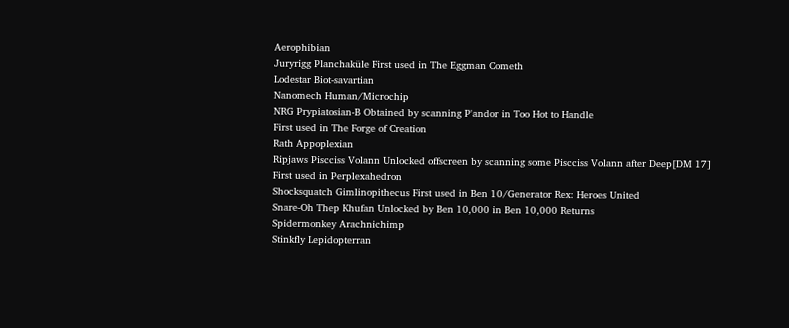Aerophibian
Juryrigg Planchaküle First used in The Eggman Cometh
Lodestar Biot-savartian
Nanomech Human/Microchip
NRG Prypiatosian-B Obtained by scanning P'andor in Too Hot to Handle
First used in The Forge of Creation
Rath Appoplexian
Ripjaws Piscciss Volann Unlocked offscreen by scanning some Piscciss Volann after Deep[DM 17]
First used in Perplexahedron
Shocksquatch Gimlinopithecus First used in Ben 10/Generator Rex: Heroes United
Snare-Oh Thep Khufan Unlocked by Ben 10,000 in Ben 10,000 Returns
Spidermonkey Arachnichimp
Stinkfly Lepidopterran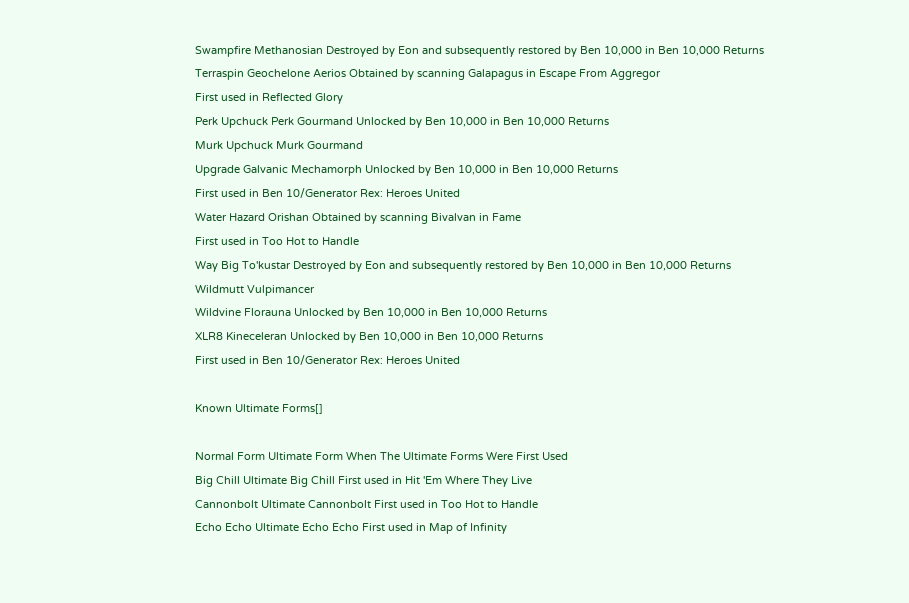Swampfire Methanosian Destroyed by Eon and subsequently restored by Ben 10,000 in Ben 10,000 Returns
Terraspin Geochelone Aerios Obtained by scanning Galapagus in Escape From Aggregor
First used in Reflected Glory
Perk Upchuck Perk Gourmand Unlocked by Ben 10,000 in Ben 10,000 Returns
Murk Upchuck Murk Gourmand
Upgrade Galvanic Mechamorph Unlocked by Ben 10,000 in Ben 10,000 Returns
First used in Ben 10/Generator Rex: Heroes United
Water Hazard Orishan Obtained by scanning Bivalvan in Fame
First used in Too Hot to Handle
Way Big To'kustar Destroyed by Eon and subsequently restored by Ben 10,000 in Ben 10,000 Returns
Wildmutt Vulpimancer
Wildvine Florauna Unlocked by Ben 10,000 in Ben 10,000 Returns
XLR8 Kineceleran Unlocked by Ben 10,000 in Ben 10,000 Returns
First used in Ben 10/Generator Rex: Heroes United

Known Ultimate Forms[]

Normal Form Ultimate Form When The Ultimate Forms Were First Used
Big Chill Ultimate Big Chill First used in Hit 'Em Where They Live
Cannonbolt Ultimate Cannonbolt First used in Too Hot to Handle
Echo Echo Ultimate Echo Echo First used in Map of Infinity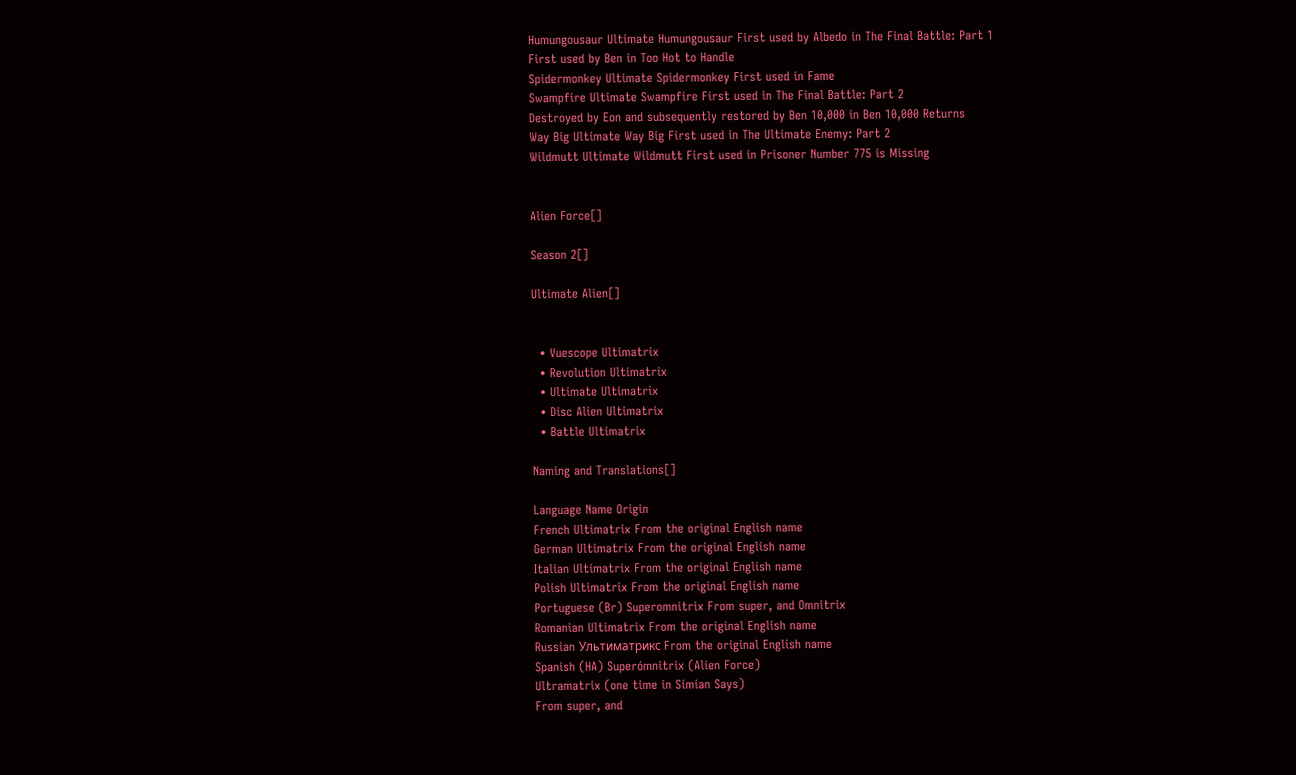Humungousaur Ultimate Humungousaur First used by Albedo in The Final Battle: Part 1
First used by Ben in Too Hot to Handle
Spidermonkey Ultimate Spidermonkey First used in Fame
Swampfire Ultimate Swampfire First used in The Final Battle: Part 2
Destroyed by Eon and subsequently restored by Ben 10,000 in Ben 10,000 Returns
Way Big Ultimate Way Big First used in The Ultimate Enemy: Part 2
Wildmutt Ultimate Wildmutt First used in Prisoner Number 775 is Missing


Alien Force[]

Season 2[]

Ultimate Alien[]


  • Vuescope Ultimatrix
  • Revolution Ultimatrix
  • Ultimate Ultimatrix
  • Disc Alien Ultimatrix
  • Battle Ultimatrix

Naming and Translations[]

Language Name Origin
French Ultimatrix From the original English name
German Ultimatrix From the original English name
Italian Ultimatrix From the original English name
Polish Ultimatrix From the original English name
Portuguese (Br) Superomnitrix From super, and Omnitrix
Romanian Ultimatrix From the original English name
Russian Ультиматрикс From the original English name
Spanish (HA) Superómnitrix (Alien Force)
Ultramatrix (one time in Simian Says)
From super, and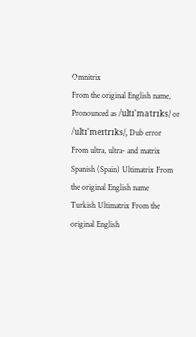Omnitrix
From the original English name, Pronounced as /ultɪ'matrɪks/ or /ultɪ'meɪtrɪks/, Dub error
From ultra, ultra- and matrix
Spanish (Spain) Ultimatrix From the original English name
Turkish Ultimatrix From the original English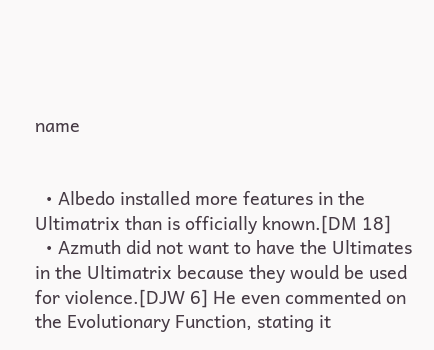name


  • Albedo installed more features in the Ultimatrix than is officially known.[DM 18]
  • Azmuth did not want to have the Ultimates in the Ultimatrix because they would be used for violence.[DJW 6] He even commented on the Evolutionary Function, stating it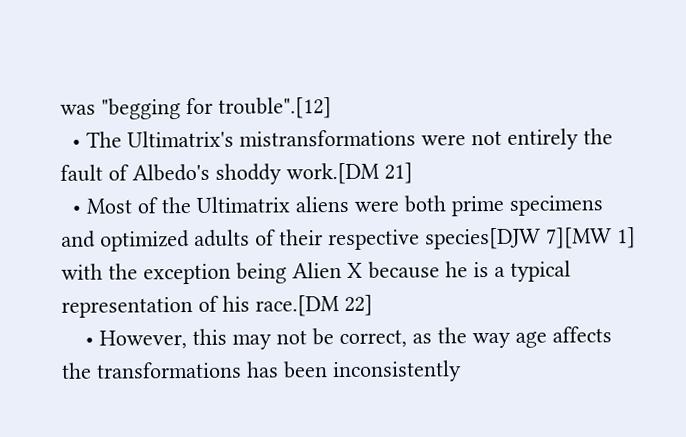was "begging for trouble".[12]
  • The Ultimatrix's mistransformations were not entirely the fault of Albedo's shoddy work.[DM 21]
  • Most of the Ultimatrix aliens were both prime specimens and optimized adults of their respective species[DJW 7][MW 1] with the exception being Alien X because he is a typical representation of his race.[DM 22]
    • However, this may not be correct, as the way age affects the transformations has been inconsistently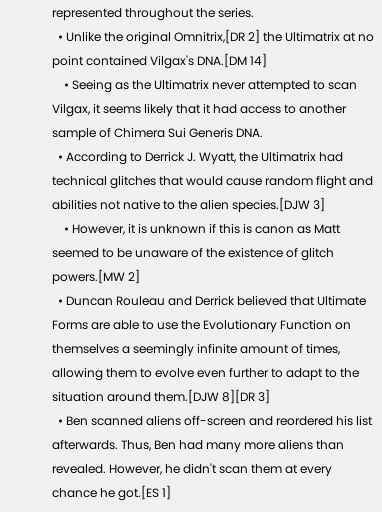represented throughout the series.
  • Unlike the original Omnitrix,[DR 2] the Ultimatrix at no point contained Vilgax's DNA.[DM 14]
    • Seeing as the Ultimatrix never attempted to scan Vilgax, it seems likely that it had access to another sample of Chimera Sui Generis DNA.
  • According to Derrick J. Wyatt, the Ultimatrix had technical glitches that would cause random flight and abilities not native to the alien species.[DJW 3]
    • However, it is unknown if this is canon as Matt seemed to be unaware of the existence of glitch powers.[MW 2]
  • Duncan Rouleau and Derrick believed that Ultimate Forms are able to use the Evolutionary Function on themselves a seemingly infinite amount of times, allowing them to evolve even further to adapt to the situation around them.[DJW 8][DR 3]
  • Ben scanned aliens off-screen and reordered his list afterwards. Thus, Ben had many more aliens than revealed. However, he didn't scan them at every chance he got.[ES 1]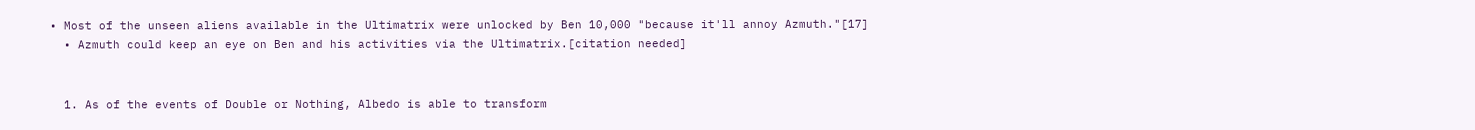• Most of the unseen aliens available in the Ultimatrix were unlocked by Ben 10,000 "because it'll annoy Azmuth."[17]
  • Azmuth could keep an eye on Ben and his activities via the Ultimatrix.[citation needed]


  1. As of the events of Double or Nothing, Albedo is able to transform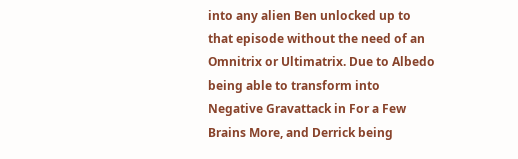into any alien Ben unlocked up to that episode without the need of an Omnitrix or Ultimatrix. Due to Albedo being able to transform into Negative Gravattack in For a Few Brains More, and Derrick being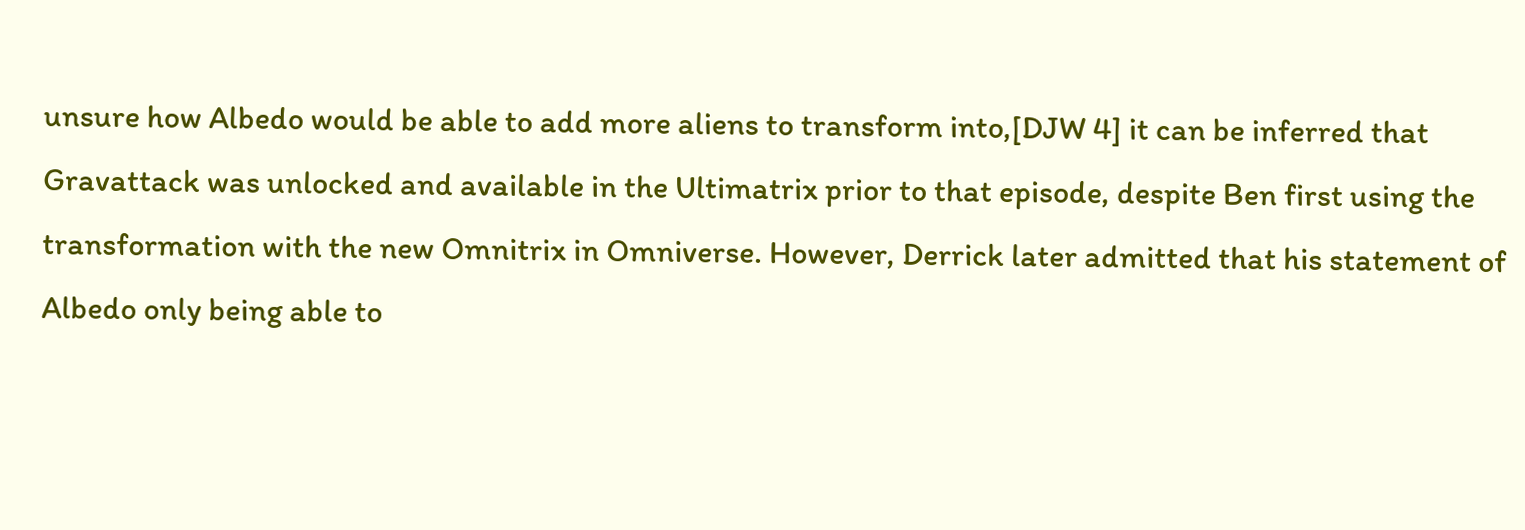unsure how Albedo would be able to add more aliens to transform into,[DJW 4] it can be inferred that Gravattack was unlocked and available in the Ultimatrix prior to that episode, despite Ben first using the transformation with the new Omnitrix in Omniverse. However, Derrick later admitted that his statement of Albedo only being able to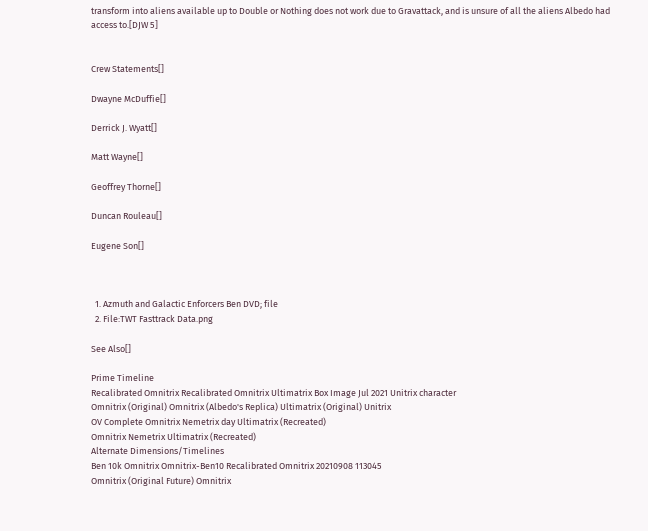transform into aliens available up to Double or Nothing does not work due to Gravattack, and is unsure of all the aliens Albedo had access to.[DJW 5]


Crew Statements[]

Dwayne McDuffie[]

Derrick J. Wyatt[]

Matt Wayne[]

Geoffrey Thorne[]

Duncan Rouleau[]

Eugene Son[]



  1. Azmuth and Galactic Enforcers Ben DVD; file
  2. File:TWT Fasttrack Data.png

See Also[]

Prime Timeline
Recalibrated Omnitrix Recalibrated Omnitrix Ultimatrix Box Image Jul 2021 Unitrix character
Omnitrix (Original) Omnitrix (Albedo's Replica) Ultimatrix (Original) Unitrix
OV Complete Omnitrix Nemetrix day Ultimatrix (Recreated)
Omnitrix Nemetrix Ultimatrix (Recreated)
Alternate Dimensions/Timelines
Ben 10k Omnitrix Omnitrix-Ben10 Recalibrated Omnitrix 20210908 113045
Omnitrix (Original Future) Omnitrix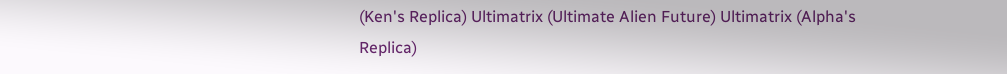(Ken's Replica) Ultimatrix (Ultimate Alien Future) Ultimatrix (Alpha's Replica)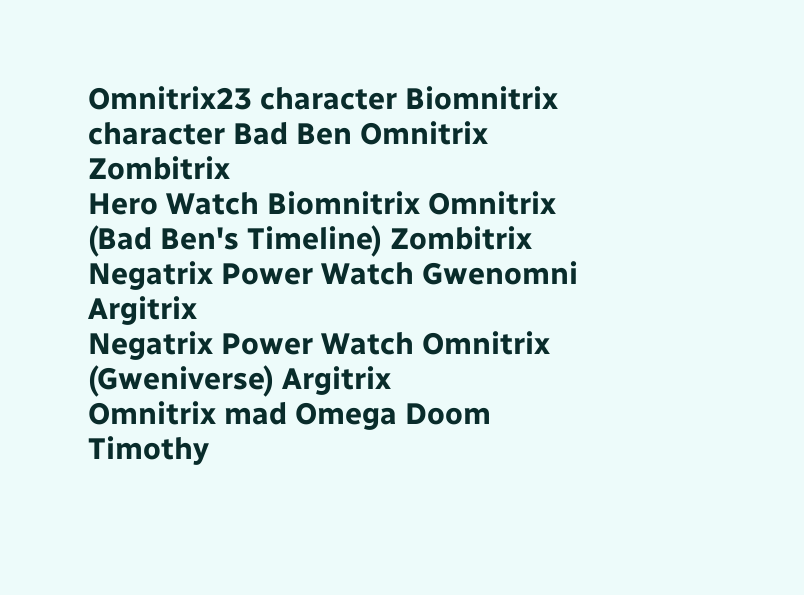Omnitrix23 character Biomnitrix character Bad Ben Omnitrix Zombitrix
Hero Watch Biomnitrix Omnitrix (Bad Ben's Timeline) Zombitrix
Negatrix Power Watch Gwenomni Argitrix
Negatrix Power Watch Omnitrix (Gweniverse) Argitrix
Omnitrix mad Omega Doom Timothy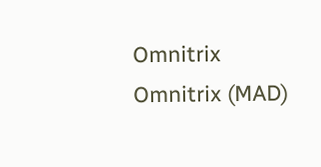Omnitrix
Omnitrix (MAD)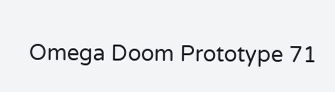Omega Doom Prototype 71